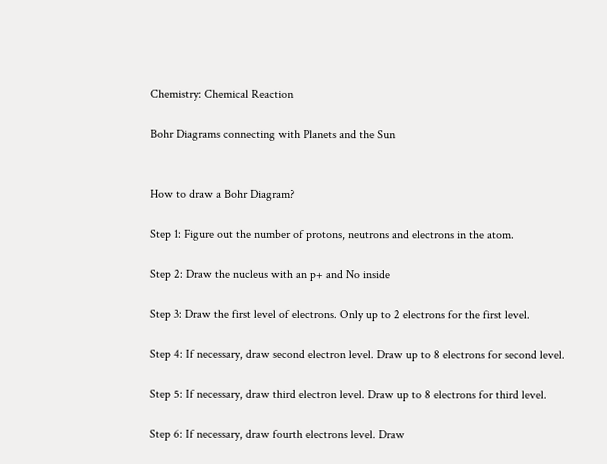Chemistry: Chemical Reaction

Bohr Diagrams connecting with Planets and the Sun


How to draw a Bohr Diagram?

Step 1: Figure out the number of protons, neutrons and electrons in the atom.

Step 2: Draw the nucleus with an p+ and No inside

Step 3: Draw the first level of electrons. Only up to 2 electrons for the first level.

Step 4: If necessary, draw second electron level. Draw up to 8 electrons for second level.

Step 5: If necessary, draw third electron level. Draw up to 8 electrons for third level.

Step 6: If necessary, draw fourth electrons level. Draw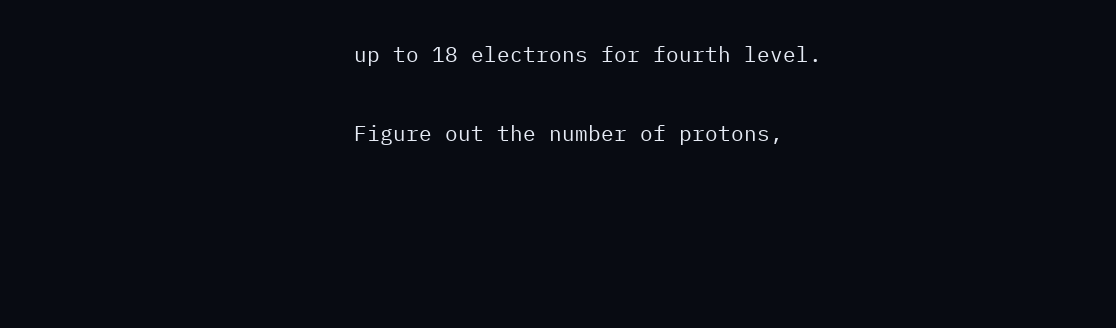up to 18 electrons for fourth level.

Figure out the number of protons,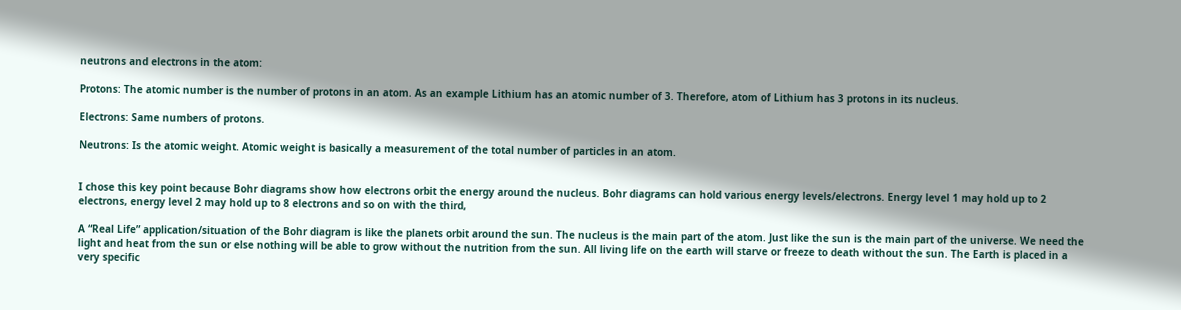neutrons and electrons in the atom:

Protons: The atomic number is the number of protons in an atom. As an example Lithium has an atomic number of 3. Therefore, atom of Lithium has 3 protons in its nucleus.

Electrons: Same numbers of protons.

Neutrons: Is the atomic weight. Atomic weight is basically a measurement of the total number of particles in an atom.


I chose this key point because Bohr diagrams show how electrons orbit the energy around the nucleus. Bohr diagrams can hold various energy levels/electrons. Energy level 1 may hold up to 2 electrons, energy level 2 may hold up to 8 electrons and so on with the third,

A “Real Life” application/situation of the Bohr diagram is like the planets orbit around the sun. The nucleus is the main part of the atom. Just like the sun is the main part of the universe. We need the light and heat from the sun or else nothing will be able to grow without the nutrition from the sun. All living life on the earth will starve or freeze to death without the sun. The Earth is placed in a very specific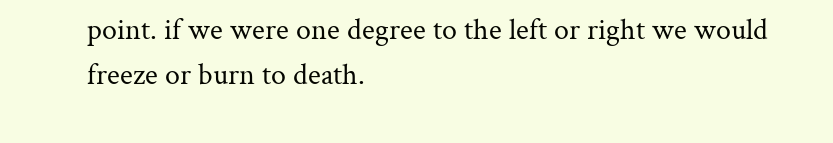point. if we were one degree to the left or right we would freeze or burn to death.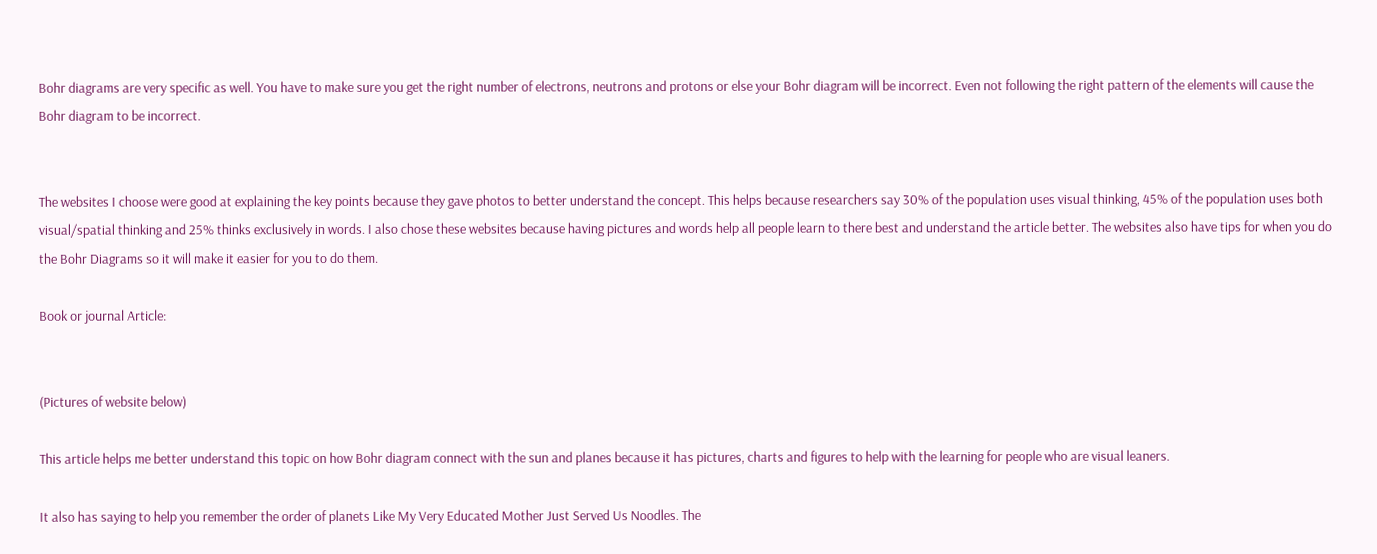Bohr diagrams are very specific as well. You have to make sure you get the right number of electrons, neutrons and protons or else your Bohr diagram will be incorrect. Even not following the right pattern of the elements will cause the Bohr diagram to be incorrect.


The websites I choose were good at explaining the key points because they gave photos to better understand the concept. This helps because researchers say 30% of the population uses visual thinking, 45% of the population uses both visual/spatial thinking and 25% thinks exclusively in words. I also chose these websites because having pictures and words help all people learn to there best and understand the article better. The websites also have tips for when you do the Bohr Diagrams so it will make it easier for you to do them.

Book or journal Article:


(Pictures of website below)

This article helps me better understand this topic on how Bohr diagram connect with the sun and planes because it has pictures, charts and figures to help with the learning for people who are visual leaners.

It also has saying to help you remember the order of planets Like My Very Educated Mother Just Served Us Noodles. The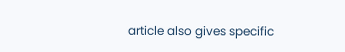article also gives specific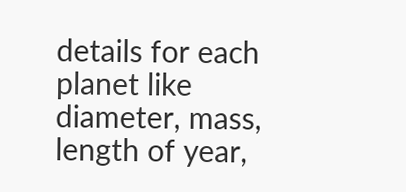details for each planet like diameter, mass, length of year,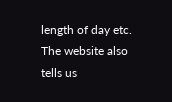length of day etc. The website also tells us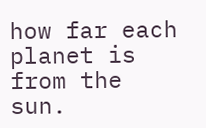how far each planet is from the sun.